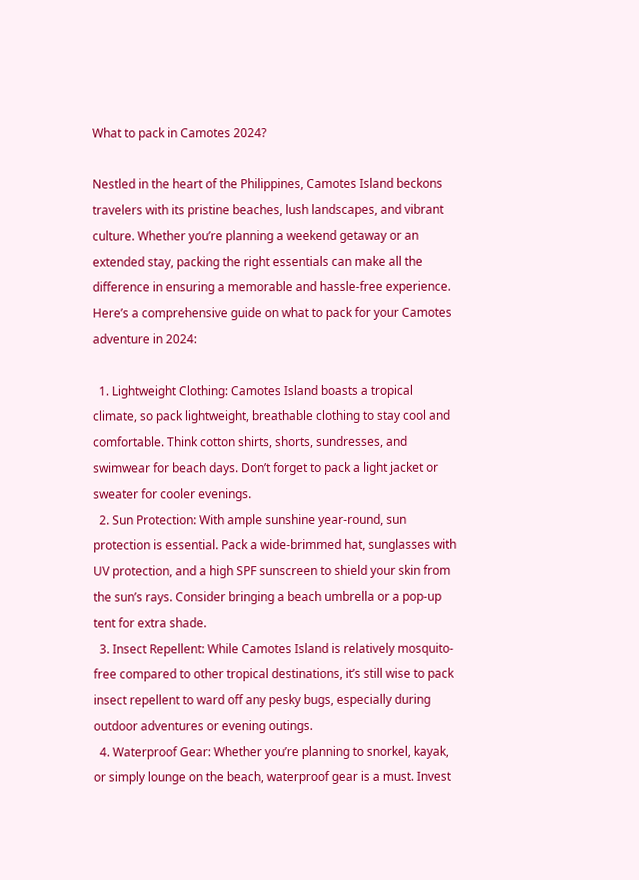What to pack in Camotes 2024?

Nestled in the heart of the Philippines, Camotes Island beckons travelers with its pristine beaches, lush landscapes, and vibrant culture. Whether you’re planning a weekend getaway or an extended stay, packing the right essentials can make all the difference in ensuring a memorable and hassle-free experience. Here’s a comprehensive guide on what to pack for your Camotes adventure in 2024:

  1. Lightweight Clothing: Camotes Island boasts a tropical climate, so pack lightweight, breathable clothing to stay cool and comfortable. Think cotton shirts, shorts, sundresses, and swimwear for beach days. Don’t forget to pack a light jacket or sweater for cooler evenings.
  2. Sun Protection: With ample sunshine year-round, sun protection is essential. Pack a wide-brimmed hat, sunglasses with UV protection, and a high SPF sunscreen to shield your skin from the sun’s rays. Consider bringing a beach umbrella or a pop-up tent for extra shade.
  3. Insect Repellent: While Camotes Island is relatively mosquito-free compared to other tropical destinations, it’s still wise to pack insect repellent to ward off any pesky bugs, especially during outdoor adventures or evening outings.
  4. Waterproof Gear: Whether you’re planning to snorkel, kayak, or simply lounge on the beach, waterproof gear is a must. Invest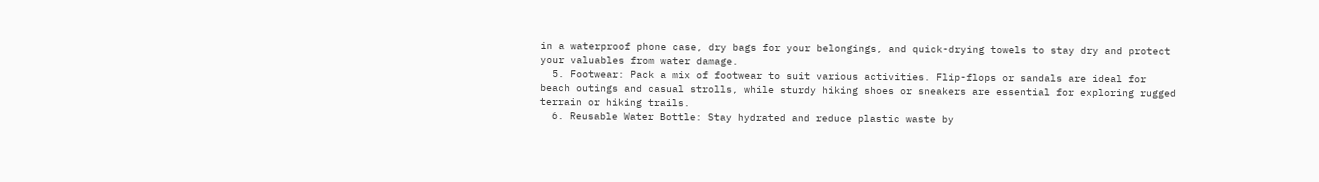in a waterproof phone case, dry bags for your belongings, and quick-drying towels to stay dry and protect your valuables from water damage.
  5. Footwear: Pack a mix of footwear to suit various activities. Flip-flops or sandals are ideal for beach outings and casual strolls, while sturdy hiking shoes or sneakers are essential for exploring rugged terrain or hiking trails.
  6. Reusable Water Bottle: Stay hydrated and reduce plastic waste by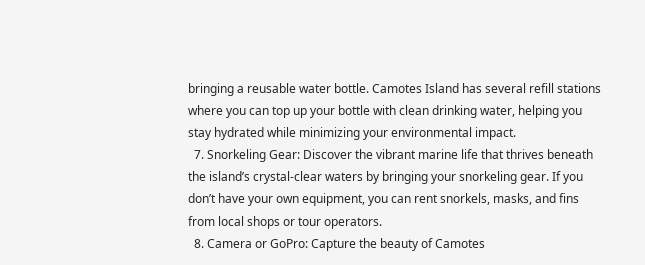bringing a reusable water bottle. Camotes Island has several refill stations where you can top up your bottle with clean drinking water, helping you stay hydrated while minimizing your environmental impact.
  7. Snorkeling Gear: Discover the vibrant marine life that thrives beneath the island’s crystal-clear waters by bringing your snorkeling gear. If you don’t have your own equipment, you can rent snorkels, masks, and fins from local shops or tour operators.
  8. Camera or GoPro: Capture the beauty of Camotes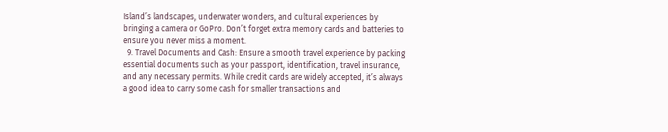Island’s landscapes, underwater wonders, and cultural experiences by bringing a camera or GoPro. Don’t forget extra memory cards and batteries to ensure you never miss a moment.
  9. Travel Documents and Cash: Ensure a smooth travel experience by packing essential documents such as your passport, identification, travel insurance, and any necessary permits. While credit cards are widely accepted, it’s always a good idea to carry some cash for smaller transactions and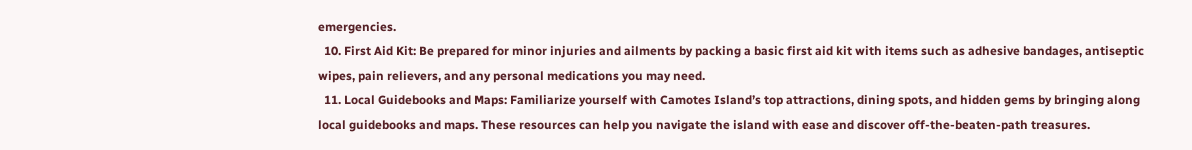emergencies.
  10. First Aid Kit: Be prepared for minor injuries and ailments by packing a basic first aid kit with items such as adhesive bandages, antiseptic wipes, pain relievers, and any personal medications you may need.
  11. Local Guidebooks and Maps: Familiarize yourself with Camotes Island’s top attractions, dining spots, and hidden gems by bringing along local guidebooks and maps. These resources can help you navigate the island with ease and discover off-the-beaten-path treasures.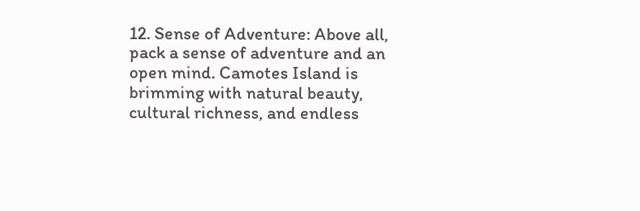12. Sense of Adventure: Above all, pack a sense of adventure and an open mind. Camotes Island is brimming with natural beauty, cultural richness, and endless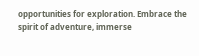opportunities for exploration. Embrace the spirit of adventure, immerse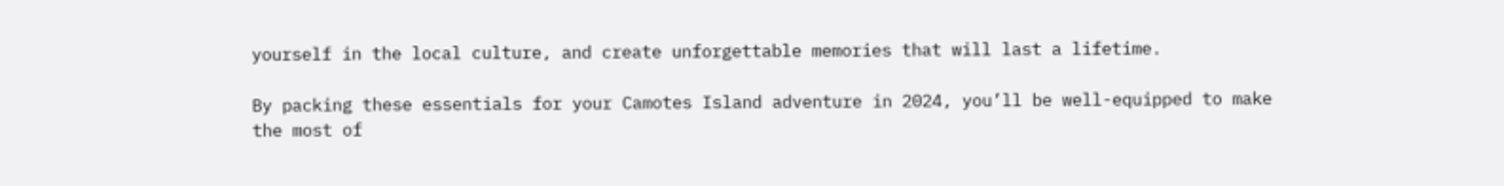yourself in the local culture, and create unforgettable memories that will last a lifetime.

By packing these essentials for your Camotes Island adventure in 2024, you’ll be well-equipped to make the most of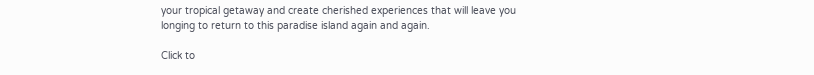your tropical getaway and create cherished experiences that will leave you longing to return to this paradise island again and again.

Click to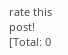rate this post!
[Total: 0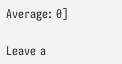Average: 0]

Leave a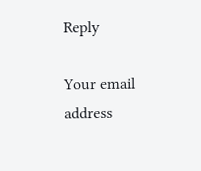Reply

Your email address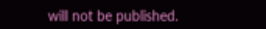will not be published.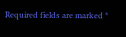Required fields are marked *